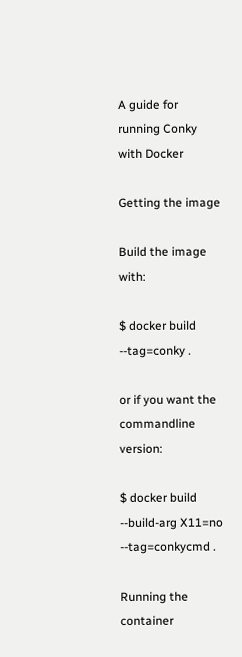A guide for running Conky with Docker

Getting the image

Build the image with:

$ docker build --tag=conky .

or if you want the commandline version:

$ docker build --build-arg X11=no --tag=conkycmd .

Running the container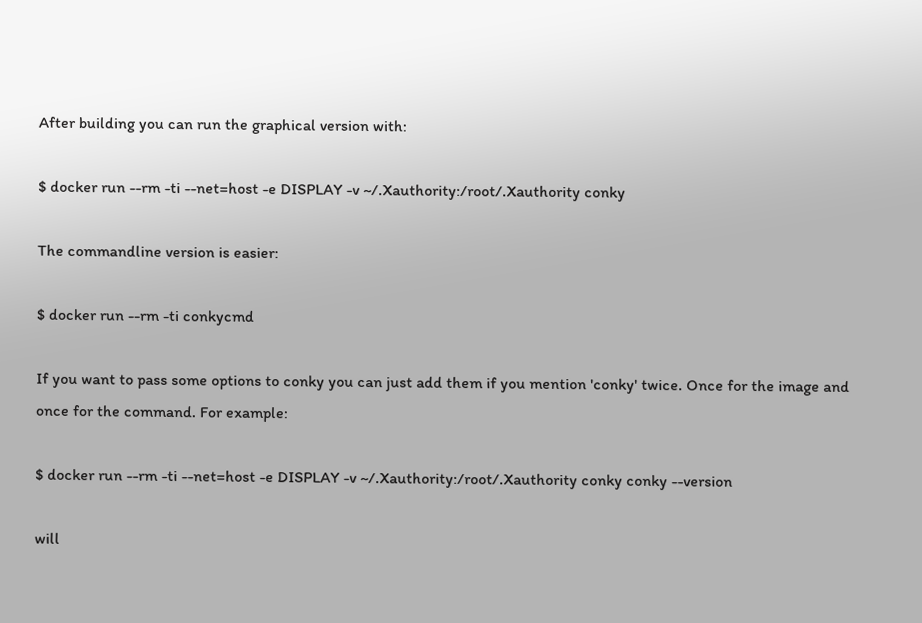After building you can run the graphical version with:

$ docker run --rm -ti --net=host -e DISPLAY -v ~/.Xauthority:/root/.Xauthority conky

The commandline version is easier:

$ docker run --rm -ti conkycmd

If you want to pass some options to conky you can just add them if you mention 'conky' twice. Once for the image and once for the command. For example:

$ docker run --rm -ti --net=host -e DISPLAY -v ~/.Xauthority:/root/.Xauthority conky conky --version

will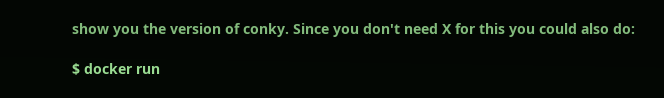show you the version of conky. Since you don't need X for this you could also do:

$ docker run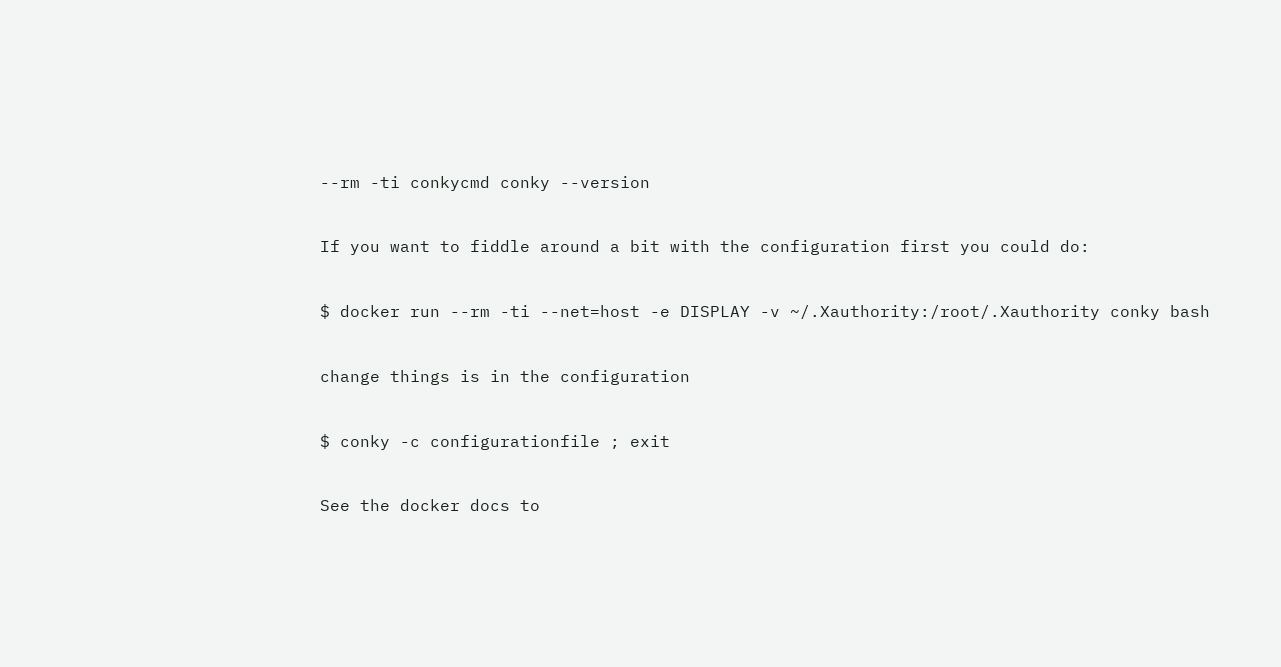--rm -ti conkycmd conky --version

If you want to fiddle around a bit with the configuration first you could do:

$ docker run --rm -ti --net=host -e DISPLAY -v ~/.Xauthority:/root/.Xauthority conky bash

change things is in the configuration

$ conky -c configurationfile ; exit

See the docker docs to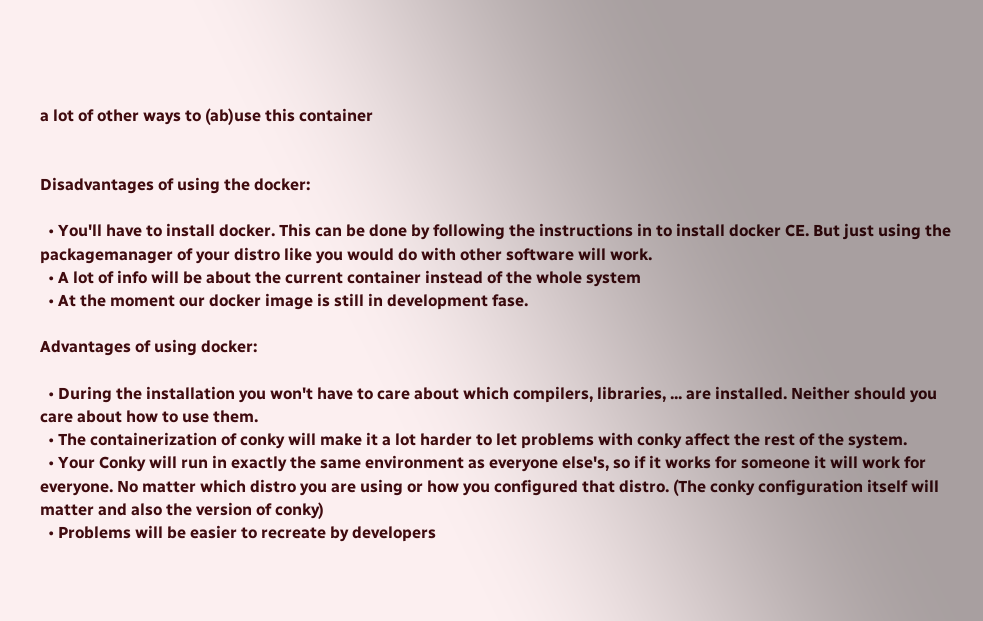a lot of other ways to (ab)use this container


Disadvantages of using the docker:

  • You'll have to install docker. This can be done by following the instructions in to install docker CE. But just using the packagemanager of your distro like you would do with other software will work.
  • A lot of info will be about the current container instead of the whole system
  • At the moment our docker image is still in development fase.

Advantages of using docker:

  • During the installation you won't have to care about which compilers, libraries, ... are installed. Neither should you care about how to use them.
  • The containerization of conky will make it a lot harder to let problems with conky affect the rest of the system.
  • Your Conky will run in exactly the same environment as everyone else's, so if it works for someone it will work for everyone. No matter which distro you are using or how you configured that distro. (The conky configuration itself will matter and also the version of conky)
  • Problems will be easier to recreate by developers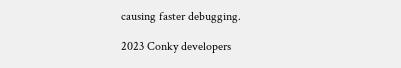causing faster debugging.

2023 Conky developers